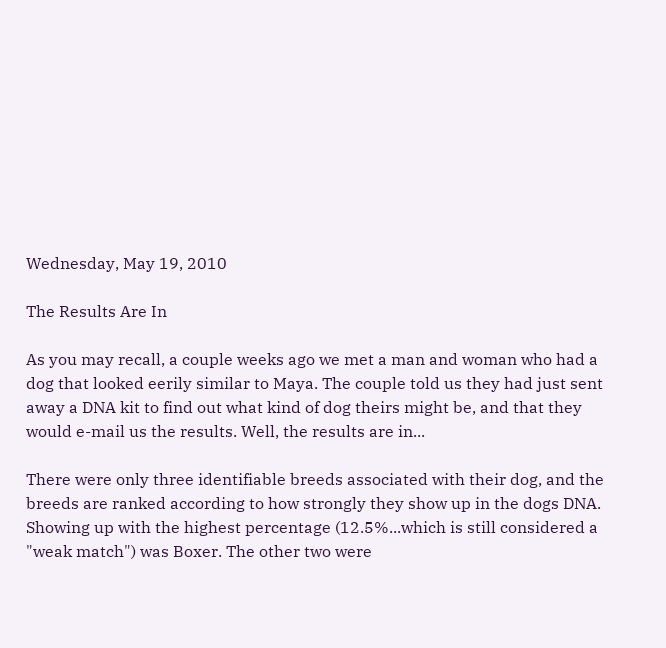Wednesday, May 19, 2010

The Results Are In

As you may recall, a couple weeks ago we met a man and woman who had a dog that looked eerily similar to Maya. The couple told us they had just sent away a DNA kit to find out what kind of dog theirs might be, and that they would e-mail us the results. Well, the results are in...

There were only three identifiable breeds associated with their dog, and the breeds are ranked according to how strongly they show up in the dogs DNA. Showing up with the highest percentage (12.5%...which is still considered a "weak match") was Boxer. The other two were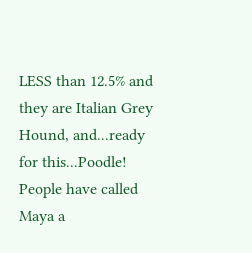LESS than 12.5% and they are Italian Grey Hound, and...ready for this...Poodle! People have called Maya a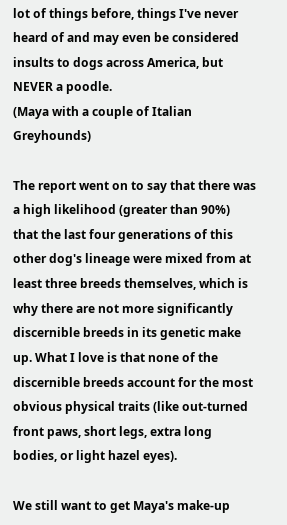lot of things before, things I've never heard of and may even be considered insults to dogs across America, but NEVER a poodle.
(Maya with a couple of Italian Greyhounds)

The report went on to say that there was a high likelihood (greater than 90%) that the last four generations of this other dog's lineage were mixed from at least three breeds themselves, which is why there are not more significantly discernible breeds in its genetic make up. What I love is that none of the discernible breeds account for the most obvious physical traits (like out-turned front paws, short legs, extra long bodies, or light hazel eyes).

We still want to get Maya's make-up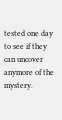tested one day to see if they can uncover anymore of the mystery.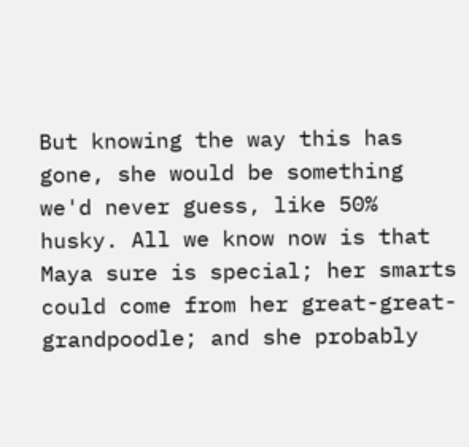But knowing the way this has gone, she would be something we'd never guess, like 50% husky. All we know now is that Maya sure is special; her smarts could come from her great-great-grandpoodle; and she probably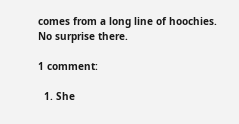comes from a long line of hoochies. No surprise there.

1 comment:

  1. She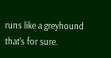runs like a greyhound that's for sure.